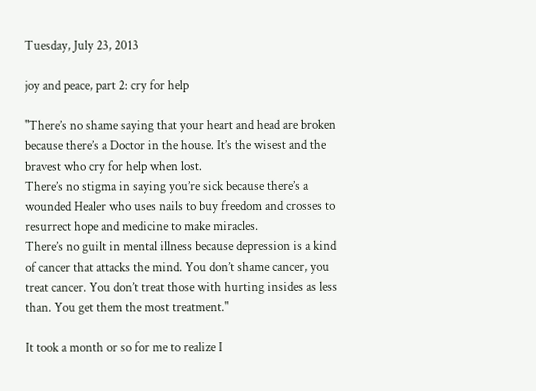Tuesday, July 23, 2013

joy and peace, part 2: cry for help

"There’s no shame saying that your heart and head are broken because there’s a Doctor in the house. It’s the wisest and the bravest who cry for help when lost.
There’s no stigma in saying you’re sick because there’s a wounded Healer who uses nails to buy freedom and crosses to resurrect hope and medicine to make miracles.
There’s no guilt in mental illness because depression is a kind of cancer that attacks the mind. You don’t shame cancer, you treat cancer. You don’t treat those with hurting insides as less than. You get them the most treatment."

It took a month or so for me to realize I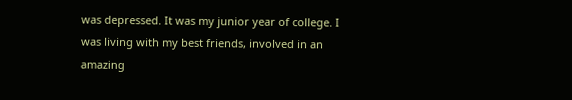was depressed. It was my junior year of college. I was living with my best friends, involved in an amazing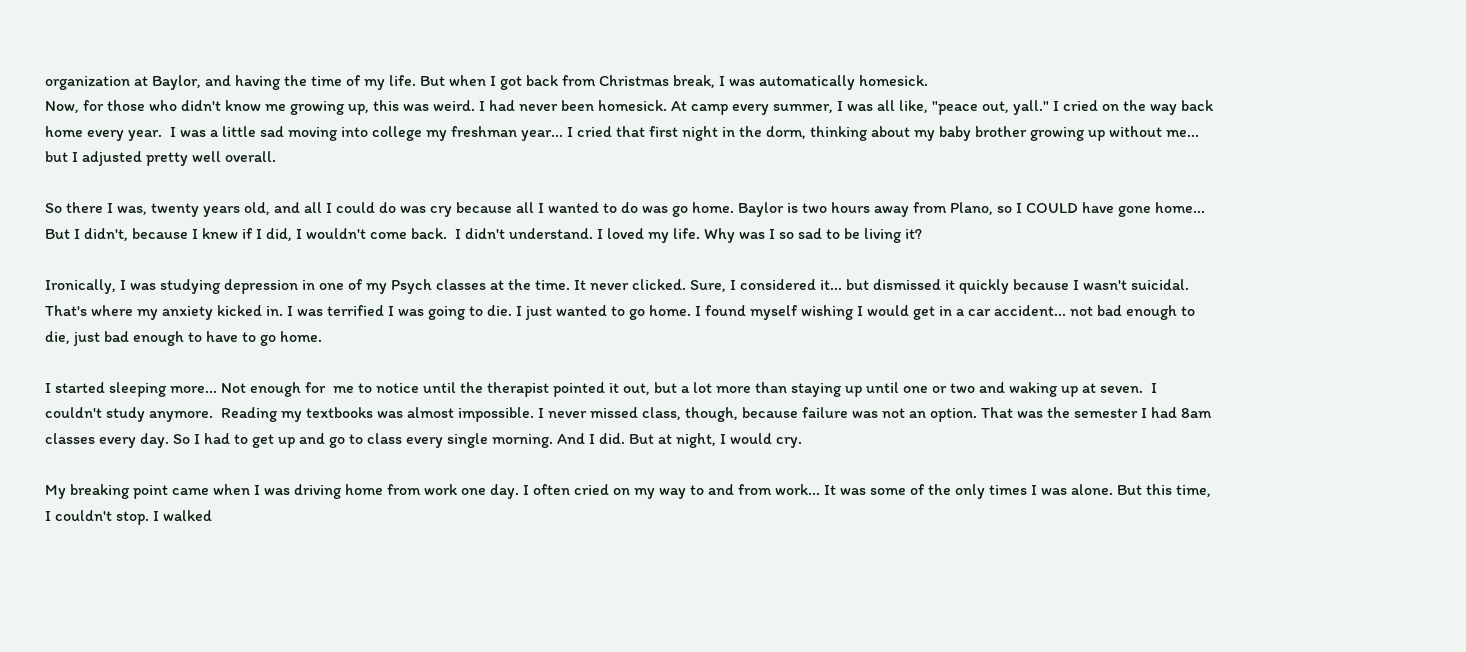organization at Baylor, and having the time of my life. But when I got back from Christmas break, I was automatically homesick.
Now, for those who didn't know me growing up, this was weird. I had never been homesick. At camp every summer, I was all like, "peace out, yall." I cried on the way back home every year.  I was a little sad moving into college my freshman year... I cried that first night in the dorm, thinking about my baby brother growing up without me... but I adjusted pretty well overall.

So there I was, twenty years old, and all I could do was cry because all I wanted to do was go home. Baylor is two hours away from Plano, so I COULD have gone home... But I didn't, because I knew if I did, I wouldn't come back.  I didn't understand. I loved my life. Why was I so sad to be living it?

Ironically, I was studying depression in one of my Psych classes at the time. It never clicked. Sure, I considered it... but dismissed it quickly because I wasn't suicidal. That's where my anxiety kicked in. I was terrified I was going to die. I just wanted to go home. I found myself wishing I would get in a car accident... not bad enough to die, just bad enough to have to go home.

I started sleeping more... Not enough for  me to notice until the therapist pointed it out, but a lot more than staying up until one or two and waking up at seven.  I couldn't study anymore.  Reading my textbooks was almost impossible. I never missed class, though, because failure was not an option. That was the semester I had 8am classes every day. So I had to get up and go to class every single morning. And I did. But at night, I would cry.

My breaking point came when I was driving home from work one day. I often cried on my way to and from work... It was some of the only times I was alone. But this time, I couldn't stop. I walked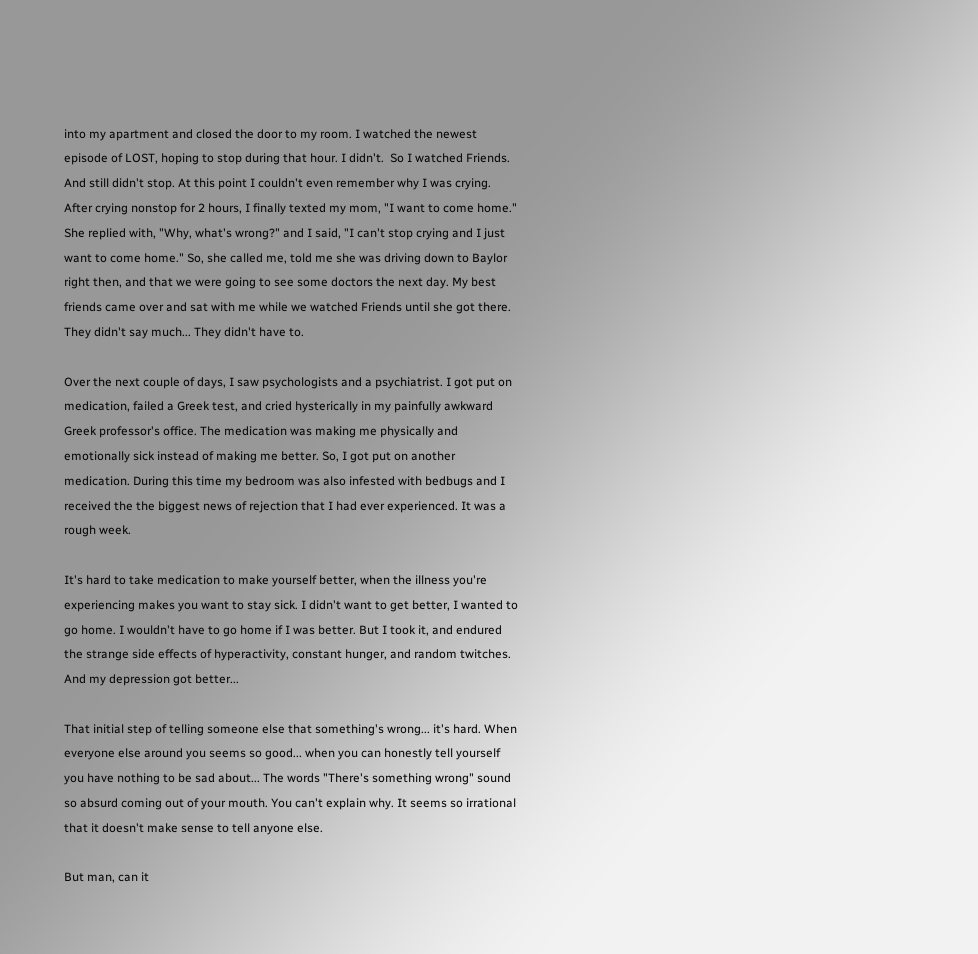into my apartment and closed the door to my room. I watched the newest episode of LOST, hoping to stop during that hour. I didn't.  So I watched Friends. And still didn't stop. At this point I couldn't even remember why I was crying. After crying nonstop for 2 hours, I finally texted my mom, "I want to come home." She replied with, "Why, what's wrong?" and I said, "I can't stop crying and I just want to come home." So, she called me, told me she was driving down to Baylor right then, and that we were going to see some doctors the next day. My best friends came over and sat with me while we watched Friends until she got there. They didn't say much... They didn't have to.

Over the next couple of days, I saw psychologists and a psychiatrist. I got put on medication, failed a Greek test, and cried hysterically in my painfully awkward Greek professor's office. The medication was making me physically and emotionally sick instead of making me better. So, I got put on another medication. During this time my bedroom was also infested with bedbugs and I received the the biggest news of rejection that I had ever experienced. It was a rough week.

It's hard to take medication to make yourself better, when the illness you're experiencing makes you want to stay sick. I didn't want to get better, I wanted to go home. I wouldn't have to go home if I was better. But I took it, and endured the strange side effects of hyperactivity, constant hunger, and random twitches. And my depression got better...

That initial step of telling someone else that something's wrong... it's hard. When everyone else around you seems so good... when you can honestly tell yourself you have nothing to be sad about... The words "There's something wrong" sound so absurd coming out of your mouth. You can't explain why. It seems so irrational that it doesn't make sense to tell anyone else.

But man, can it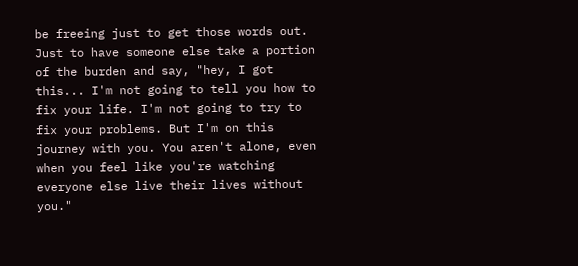be freeing just to get those words out. Just to have someone else take a portion of the burden and say, "hey, I got this... I'm not going to tell you how to fix your life. I'm not going to try to fix your problems. But I'm on this journey with you. You aren't alone, even when you feel like you're watching everyone else live their lives without you."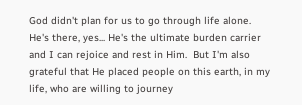God didn't plan for us to go through life alone.  He's there, yes... He's the ultimate burden carrier and I can rejoice and rest in Him.  But I'm also grateful that He placed people on this earth, in my life, who are willing to journey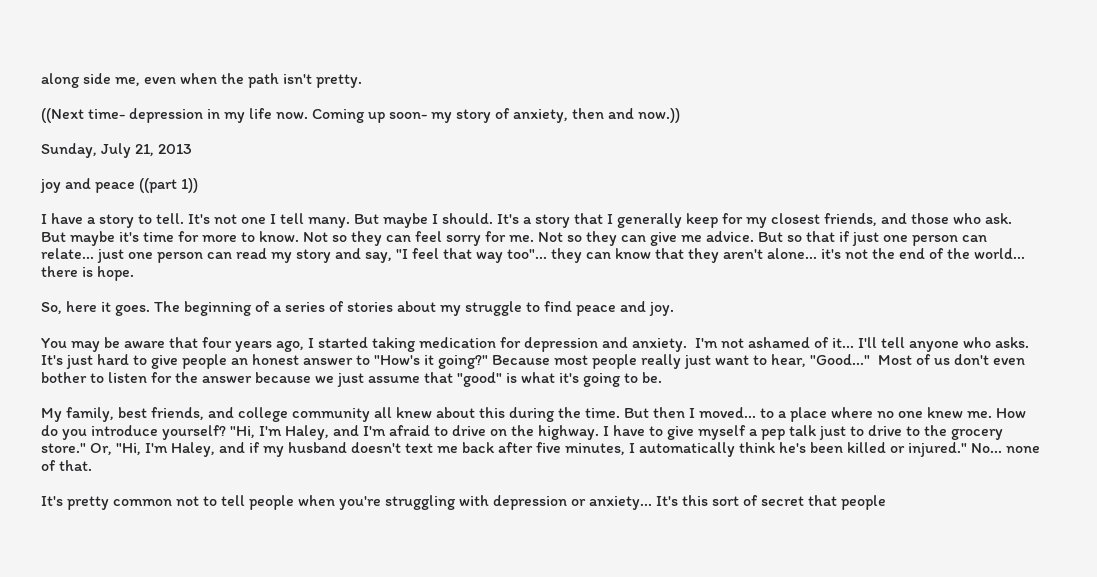along side me, even when the path isn't pretty.

((Next time- depression in my life now. Coming up soon- my story of anxiety, then and now.))

Sunday, July 21, 2013

joy and peace ((part 1))

I have a story to tell. It's not one I tell many. But maybe I should. It's a story that I generally keep for my closest friends, and those who ask.  But maybe it's time for more to know. Not so they can feel sorry for me. Not so they can give me advice. But so that if just one person can relate... just one person can read my story and say, "I feel that way too"... they can know that they aren't alone... it's not the end of the world... there is hope.

So, here it goes. The beginning of a series of stories about my struggle to find peace and joy.

You may be aware that four years ago, I started taking medication for depression and anxiety.  I'm not ashamed of it... I'll tell anyone who asks.  It's just hard to give people an honest answer to "How's it going?" Because most people really just want to hear, "Good..."  Most of us don't even bother to listen for the answer because we just assume that "good" is what it's going to be.

My family, best friends, and college community all knew about this during the time. But then I moved... to a place where no one knew me. How do you introduce yourself? "Hi, I'm Haley, and I'm afraid to drive on the highway. I have to give myself a pep talk just to drive to the grocery store." Or, "Hi, I'm Haley, and if my husband doesn't text me back after five minutes, I automatically think he's been killed or injured." No... none of that.

It's pretty common not to tell people when you're struggling with depression or anxiety... It's this sort of secret that people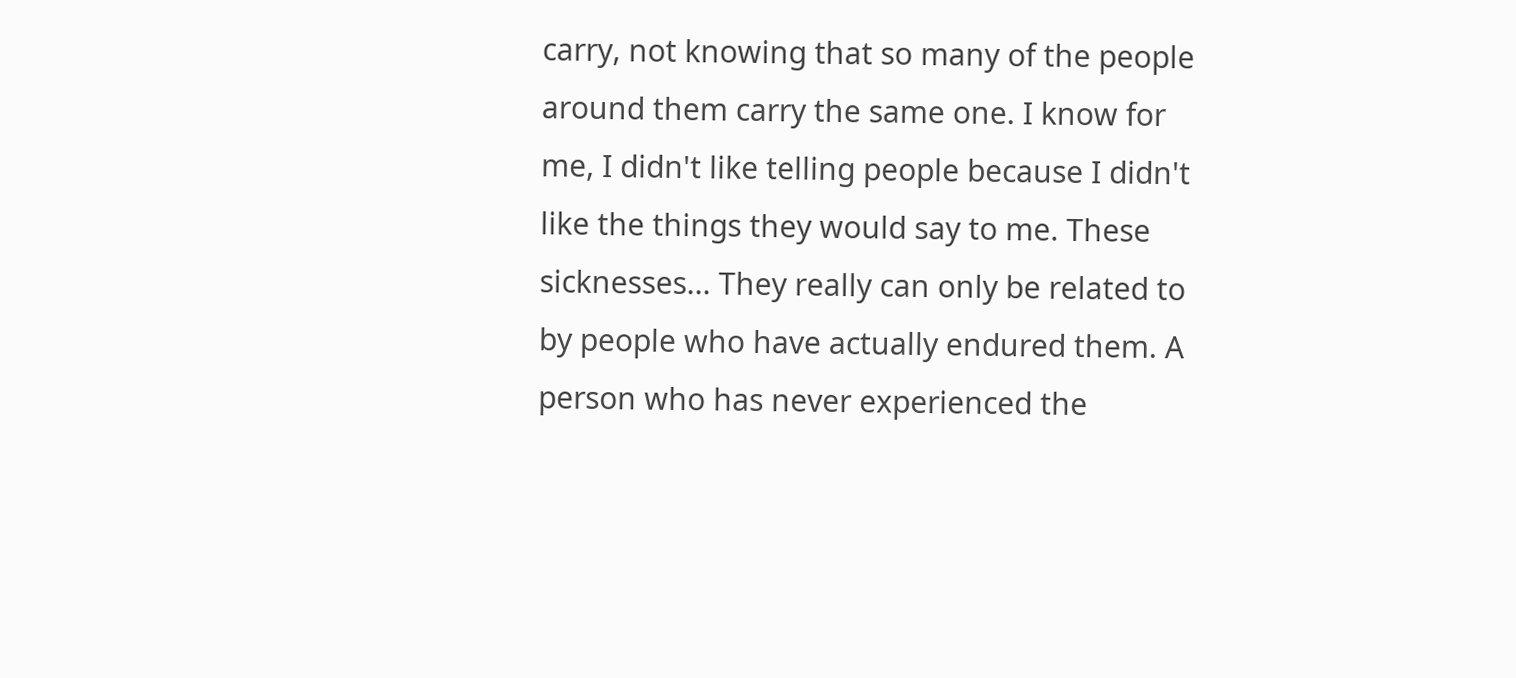carry, not knowing that so many of the people around them carry the same one. I know for me, I didn't like telling people because I didn't like the things they would say to me. These sicknesses... They really can only be related to by people who have actually endured them. A person who has never experienced the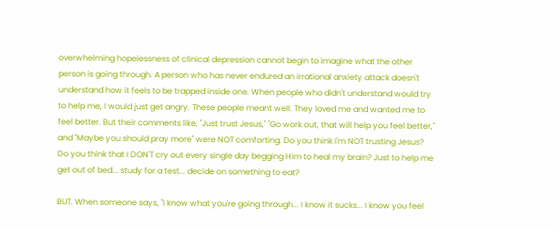overwhelming hopelessness of clinical depression cannot begin to imagine what the other person is going through. A person who has never endured an irrational anxiety attack doesn't understand how it feels to be trapped inside one. When people who didn't understand would try to help me, I would just get angry. These people meant well. They loved me and wanted me to feel better. But their comments like, "Just trust Jesus," "Go work out, that will help you feel better," and "Maybe you should pray more" were NOT comforting. Do you think I'm NOT trusting Jesus? Do you think that I DON'T cry out every single day begging Him to heal my brain? Just to help me get out of bed... study for a test... decide on something to eat?

BUT. When someone says, "I know what you're going through... I know it sucks... I know you feel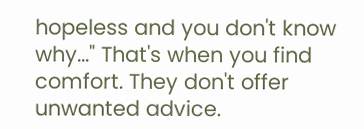hopeless and you don't know why..." That's when you find comfort. They don't offer unwanted advice.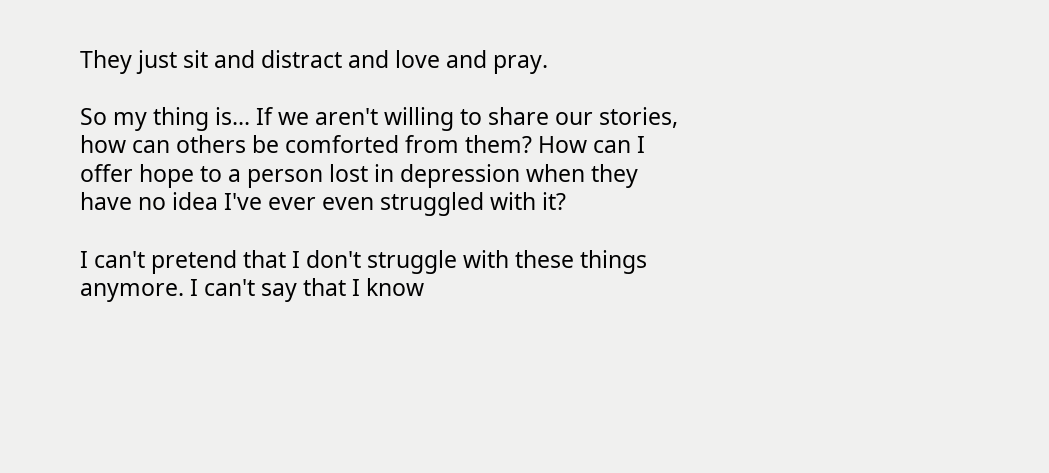They just sit and distract and love and pray.

So my thing is... If we aren't willing to share our stories, how can others be comforted from them? How can I offer hope to a person lost in depression when they have no idea I've ever even struggled with it?

I can't pretend that I don't struggle with these things anymore. I can't say that I know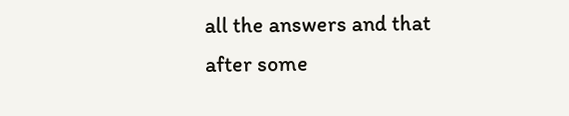all the answers and that after some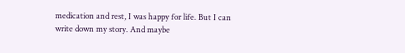medication and rest, I was happy for life. But I can write down my story. And maybe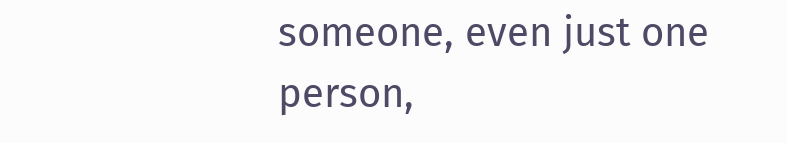someone, even just one person,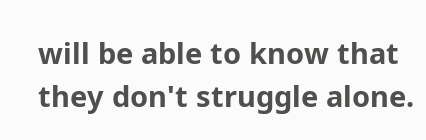will be able to know that they don't struggle alone.